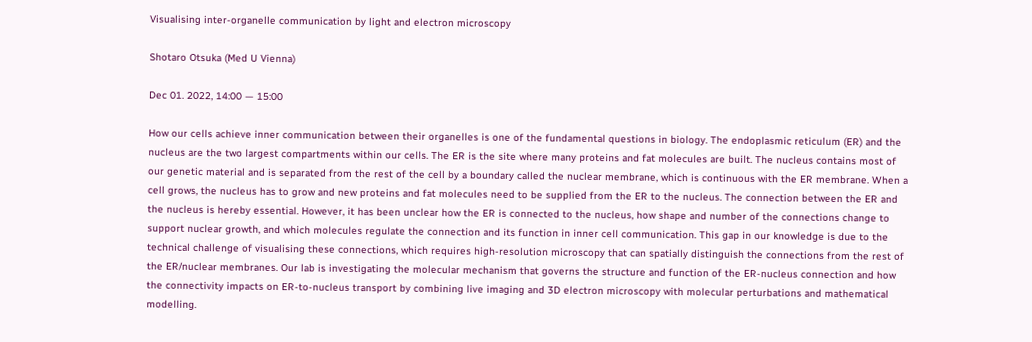Visualising inter-organelle communication by light and electron microscopy

Shotaro Otsuka (Med U Vienna)

Dec 01. 2022, 14:00 — 15:00

How our cells achieve inner communication between their organelles is one of the fundamental questions in biology. The endoplasmic reticulum (ER) and the nucleus are the two largest compartments within our cells. The ER is the site where many proteins and fat molecules are built. The nucleus contains most of our genetic material and is separated from the rest of the cell by a boundary called the nuclear membrane, which is continuous with the ER membrane. When a cell grows, the nucleus has to grow and new proteins and fat molecules need to be supplied from the ER to the nucleus. The connection between the ER and the nucleus is hereby essential. However, it has been unclear how the ER is connected to the nucleus, how shape and number of the connections change to support nuclear growth, and which molecules regulate the connection and its function in inner cell communication. This gap in our knowledge is due to the technical challenge of visualising these connections, which requires high-resolution microscopy that can spatially distinguish the connections from the rest of the ER/nuclear membranes. Our lab is investigating the molecular mechanism that governs the structure and function of the ER-nucleus connection and how the connectivity impacts on ER-to-nucleus transport by combining live imaging and 3D electron microscopy with molecular perturbations and mathematical modelling.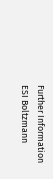Further Information
ESI Boltzmann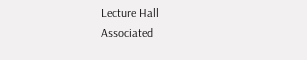Lecture Hall
Associated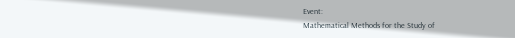Event:
Mathematical Methods for the Study of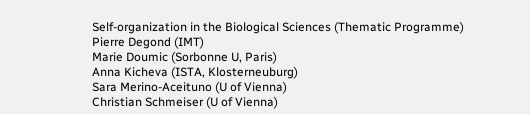Self-organization in the Biological Sciences (Thematic Programme)
Pierre Degond (IMT)
Marie Doumic (Sorbonne U, Paris)
Anna Kicheva (ISTA, Klosterneuburg)
Sara Merino-Aceituno (U of Vienna)
Christian Schmeiser (U of Vienna)